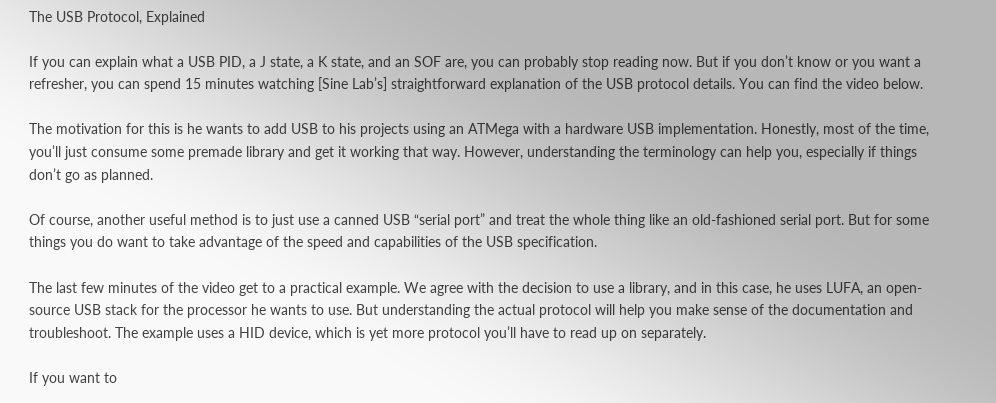The USB Protocol, Explained

If you can explain what a USB PID, a J state, a K state, and an SOF are, you can probably stop reading now. But if you don’t know or you want a refresher, you can spend 15 minutes watching [Sine Lab’s] straightforward explanation of the USB protocol details. You can find the video below.

The motivation for this is he wants to add USB to his projects using an ATMega with a hardware USB implementation. Honestly, most of the time, you’ll just consume some premade library and get it working that way. However, understanding the terminology can help you, especially if things don’t go as planned.

Of course, another useful method is to just use a canned USB “serial port” and treat the whole thing like an old-fashioned serial port. But for some things you do want to take advantage of the speed and capabilities of the USB specification.

The last few minutes of the video get to a practical example. We agree with the decision to use a library, and in this case, he uses LUFA, an open-source USB stack for the processor he wants to use. But understanding the actual protocol will help you make sense of the documentation and troubleshoot. The example uses a HID device, which is yet more protocol you’ll have to read up on separately.

If you want to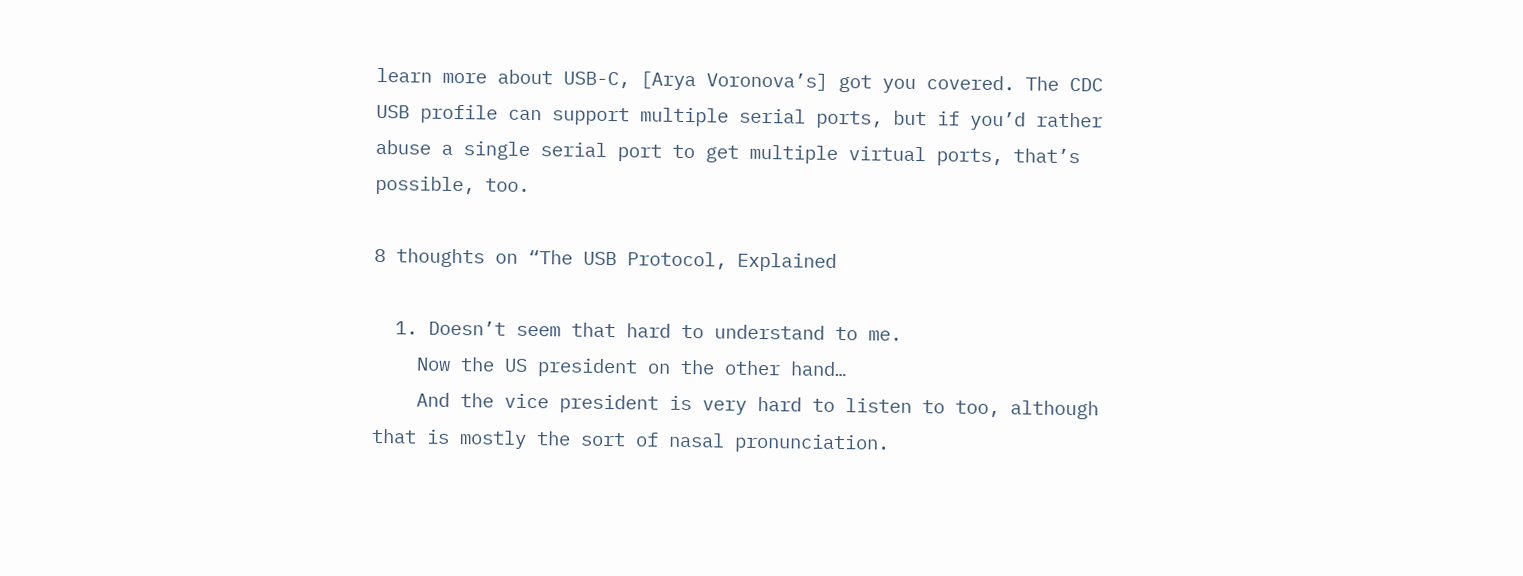learn more about USB-C, [Arya Voronova’s] got you covered. The CDC USB profile can support multiple serial ports, but if you’d rather abuse a single serial port to get multiple virtual ports, that’s possible, too.

8 thoughts on “The USB Protocol, Explained

  1. Doesn’t seem that hard to understand to me.
    Now the US president on the other hand…
    And the vice president is very hard to listen to too, although that is mostly the sort of nasal pronunciation.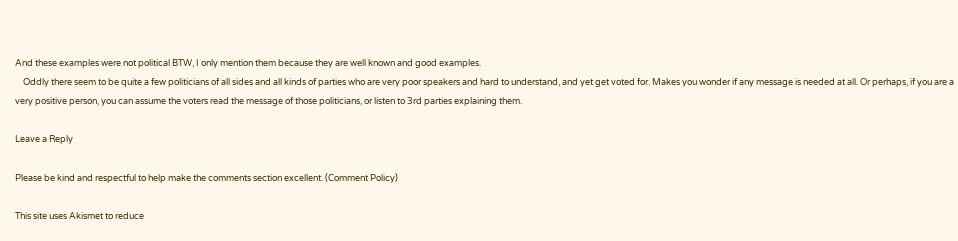And these examples were not political BTW, I only mention them because they are well known and good examples.
    Oddly there seem to be quite a few politicians of all sides and all kinds of parties who are very poor speakers and hard to understand, and yet get voted for. Makes you wonder if any message is needed at all. Or perhaps, if you are a very positive person, you can assume the voters read the message of those politicians, or listen to 3rd parties explaining them.

Leave a Reply

Please be kind and respectful to help make the comments section excellent. (Comment Policy)

This site uses Akismet to reduce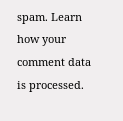spam. Learn how your comment data is processed.